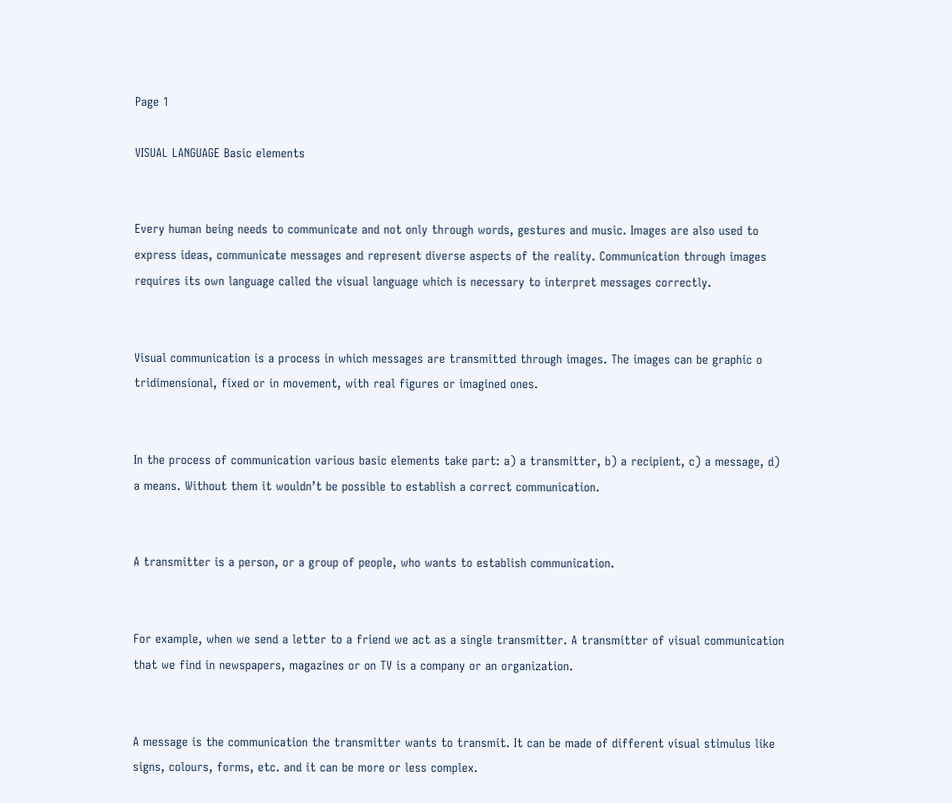Page 1

VISUAL LANGUAGE Basic elements


Every human being needs to communicate and not only through words, gestures and music. Images are also used to express ideas, communicate messages and represent diverse aspects of the reality. Communication through images requires its own language called the visual language which is necessary to interpret messages correctly.


Visual communication is a process in which messages are transmitted through images. The images can be graphic o tridimensional, fixed or in movement, with real figures or imagined ones.


In the process of communication various basic elements take part: a) a transmitter, b) a recipient, c) a message, d) a means. Without them it wouldn’t be possible to establish a correct communication.


A transmitter is a person, or a group of people, who wants to establish communication.


For example, when we send a letter to a friend we act as a single transmitter. A transmitter of visual communication that we find in newspapers, magazines or on TV is a company or an organization.


A message is the communication the transmitter wants to transmit. It can be made of different visual stimulus like signs, colours, forms, etc. and it can be more or less complex.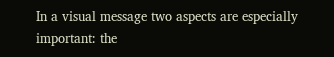In a visual message two aspects are especially important: the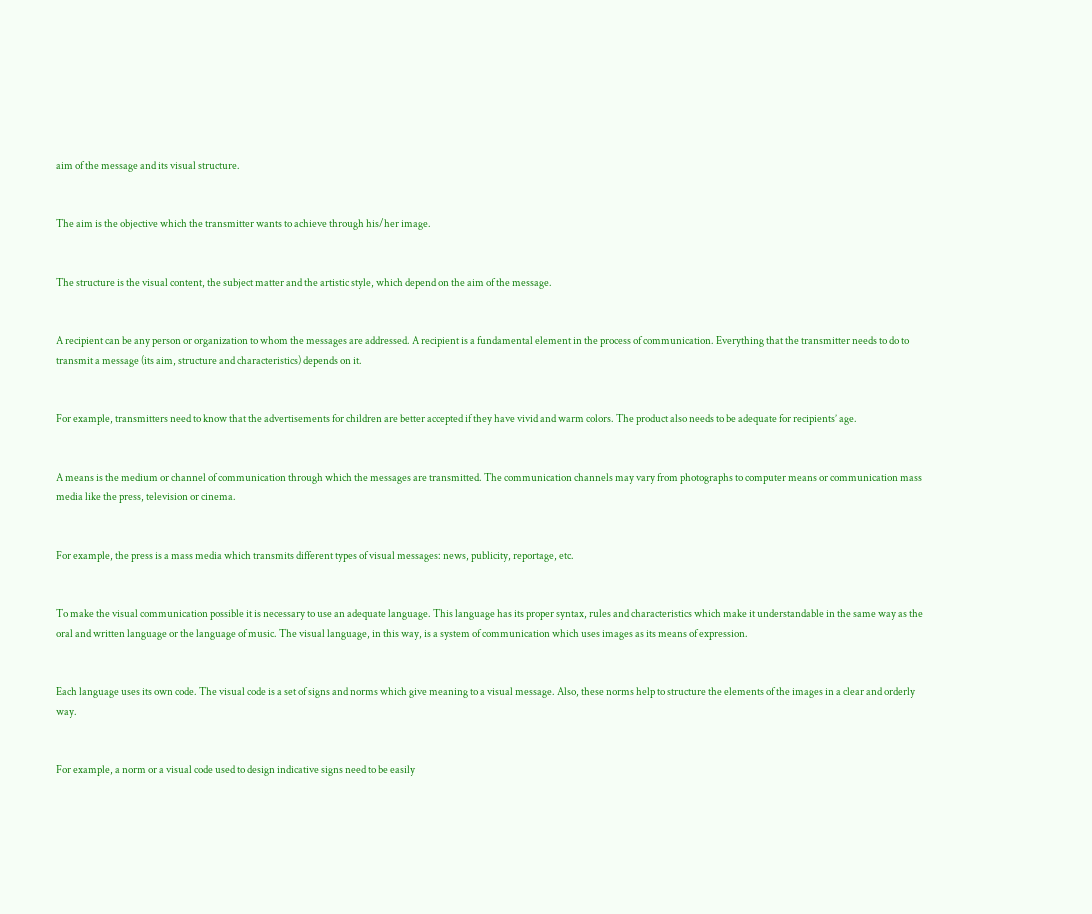aim of the message and its visual structure.


The aim is the objective which the transmitter wants to achieve through his/her image.


The structure is the visual content, the subject matter and the artistic style, which depend on the aim of the message.


A recipient can be any person or organization to whom the messages are addressed. A recipient is a fundamental element in the process of communication. Everything that the transmitter needs to do to transmit a message (its aim, structure and characteristics) depends on it.


For example, transmitters need to know that the advertisements for children are better accepted if they have vivid and warm colors. The product also needs to be adequate for recipients’ age.


A means is the medium or channel of communication through which the messages are transmitted. The communication channels may vary from photographs to computer means or communication mass media like the press, television or cinema.


For example, the press is a mass media which transmits different types of visual messages: news, publicity, reportage, etc.


To make the visual communication possible it is necessary to use an adequate language. This language has its proper syntax, rules and characteristics which make it understandable in the same way as the oral and written language or the language of music. The visual language, in this way, is a system of communication which uses images as its means of expression.


Each language uses its own code. The visual code is a set of signs and norms which give meaning to a visual message. Also, these norms help to structure the elements of the images in a clear and orderly way.


For example, a norm or a visual code used to design indicative signs need to be easily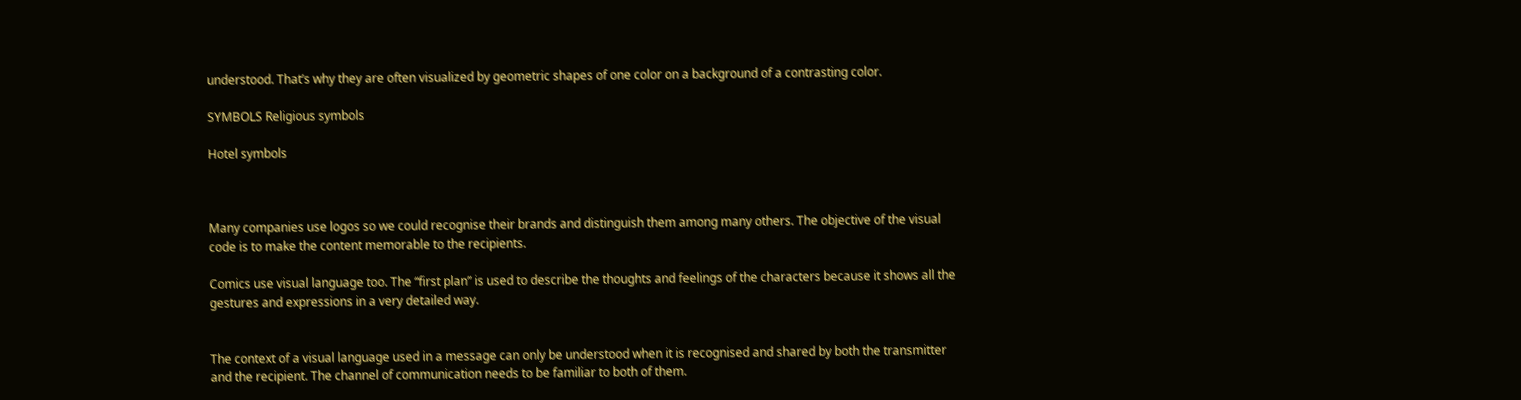understood. That’s why they are often visualized by geometric shapes of one color on a background of a contrasting color.

SYMBOLS Religious symbols

Hotel symbols



Many companies use logos so we could recognise their brands and distinguish them among many others. The objective of the visual code is to make the content memorable to the recipients.

Comics use visual language too. The “first plan” is used to describe the thoughts and feelings of the characters because it shows all the gestures and expressions in a very detailed way.


The context of a visual language used in a message can only be understood when it is recognised and shared by both the transmitter and the recipient. The channel of communication needs to be familiar to both of them.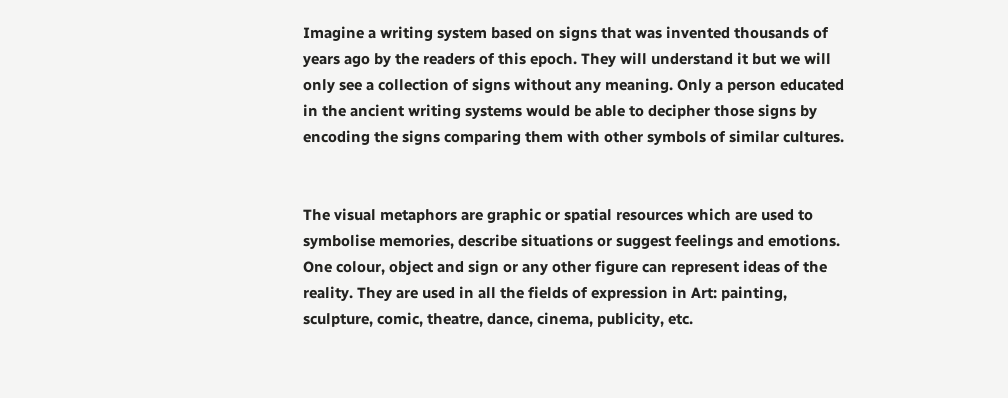Imagine a writing system based on signs that was invented thousands of years ago by the readers of this epoch. They will understand it but we will only see a collection of signs without any meaning. Only a person educated in the ancient writing systems would be able to decipher those signs by encoding the signs comparing them with other symbols of similar cultures.


The visual metaphors are graphic or spatial resources which are used to symbolise memories, describe situations or suggest feelings and emotions. One colour, object and sign or any other figure can represent ideas of the reality. They are used in all the fields of expression in Art: painting, sculpture, comic, theatre, dance, cinema, publicity, etc.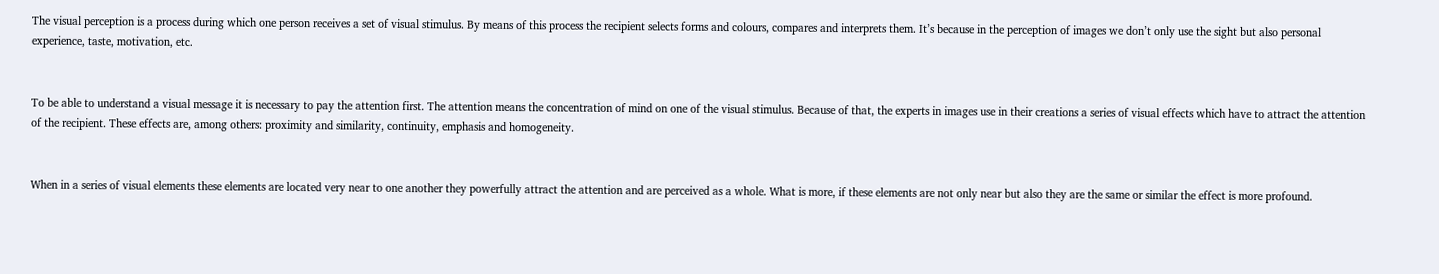The visual perception is a process during which one person receives a set of visual stimulus. By means of this process the recipient selects forms and colours, compares and interprets them. It’s because in the perception of images we don’t only use the sight but also personal experience, taste, motivation, etc.


To be able to understand a visual message it is necessary to pay the attention first. The attention means the concentration of mind on one of the visual stimulus. Because of that, the experts in images use in their creations a series of visual effects which have to attract the attention of the recipient. These effects are, among others: proximity and similarity, continuity, emphasis and homogeneity.


When in a series of visual elements these elements are located very near to one another they powerfully attract the attention and are perceived as a whole. What is more, if these elements are not only near but also they are the same or similar the effect is more profound.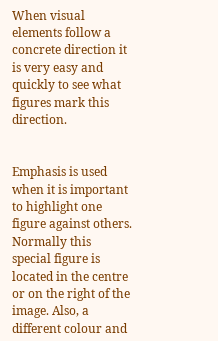When visual elements follow a concrete direction it is very easy and quickly to see what figures mark this direction.


Emphasis is used when it is important to highlight one figure against others. Normally this special figure is located in the centre or on the right of the image. Also, a different colour and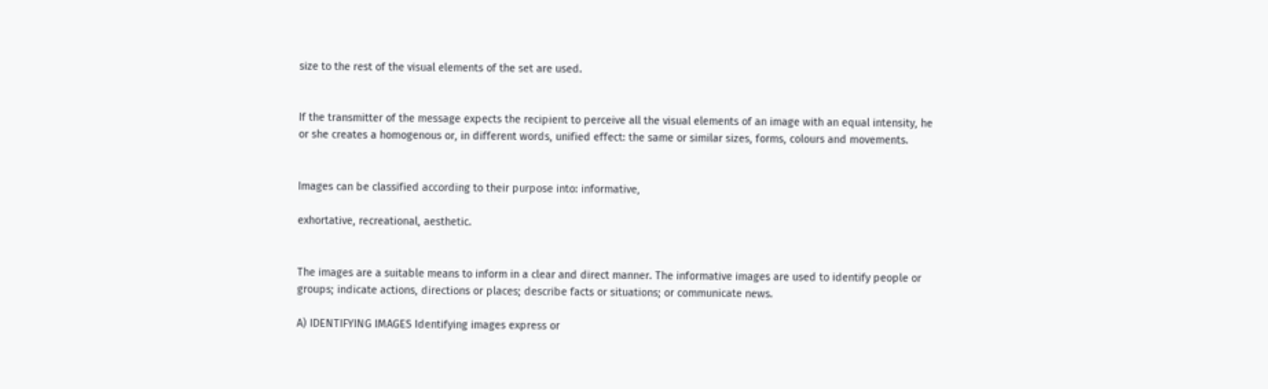size to the rest of the visual elements of the set are used.


If the transmitter of the message expects the recipient to perceive all the visual elements of an image with an equal intensity, he or she creates a homogenous or, in different words, unified effect: the same or similar sizes, forms, colours and movements.


Images can be classified according to their purpose into: informative,

exhortative, recreational, aesthetic.


The images are a suitable means to inform in a clear and direct manner. The informative images are used to identify people or groups; indicate actions, directions or places; describe facts or situations; or communicate news.

A) IDENTIFYING IMAGES Identifying images express or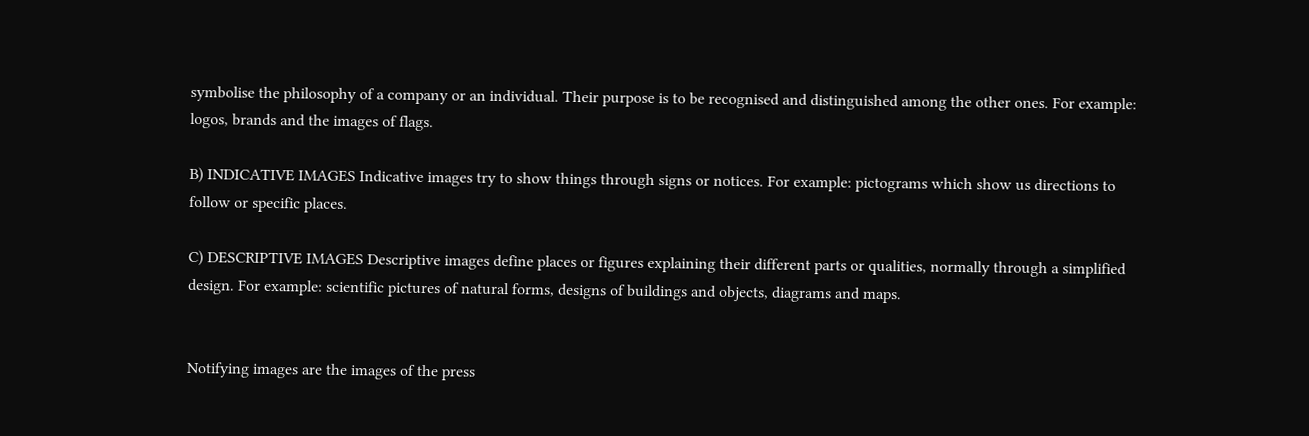symbolise the philosophy of a company or an individual. Their purpose is to be recognised and distinguished among the other ones. For example: logos, brands and the images of flags.

B) INDICATIVE IMAGES Indicative images try to show things through signs or notices. For example: pictograms which show us directions to follow or specific places.

C) DESCRIPTIVE IMAGES Descriptive images define places or figures explaining their different parts or qualities, normally through a simplified design. For example: scientific pictures of natural forms, designs of buildings and objects, diagrams and maps.


Notifying images are the images of the press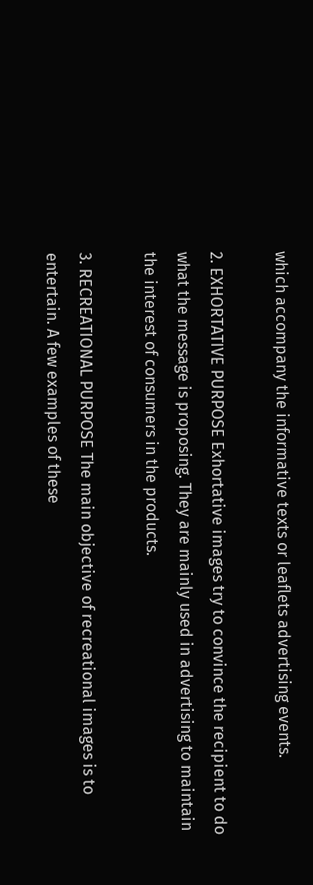which accompany the informative texts or leaflets advertising events.

2. EXHORTATIVE PURPOSE Exhortative images try to convince the recipient to do what the message is proposing. They are mainly used in advertising to maintain the interest of consumers in the products.

3. RECREATIONAL PURPOSE The main objective of recreational images is to entertain. A few examples of these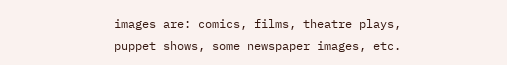images are: comics, films, theatre plays, puppet shows, some newspaper images, etc.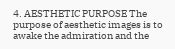4. AESTHETIC PURPOSE The purpose of aesthetic images is to awake the admiration and the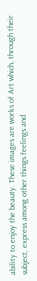ability to enjoy the beauty. These images are works of Art which, through their subject, express among other things feelings and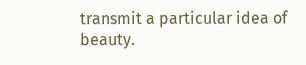transmit a particular idea of beauty.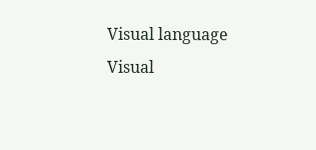Visual language
Visual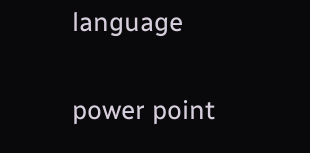language

power point